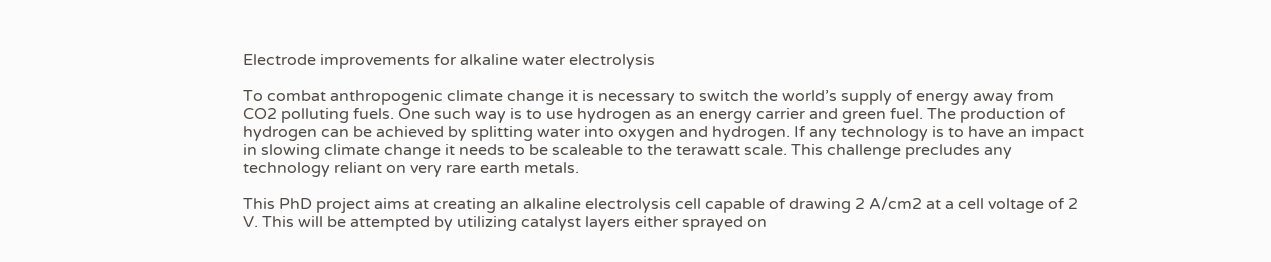Electrode improvements for alkaline water electrolysis

To combat anthropogenic climate change it is necessary to switch the world’s supply of energy away from CO2 polluting fuels. One such way is to use hydrogen as an energy carrier and green fuel. The production of hydrogen can be achieved by splitting water into oxygen and hydrogen. If any technology is to have an impact in slowing climate change it needs to be scaleable to the terawatt scale. This challenge precludes any technology reliant on very rare earth metals.

This PhD project aims at creating an alkaline electrolysis cell capable of drawing 2 A/cm2 at a cell voltage of 2 V. This will be attempted by utilizing catalyst layers either sprayed on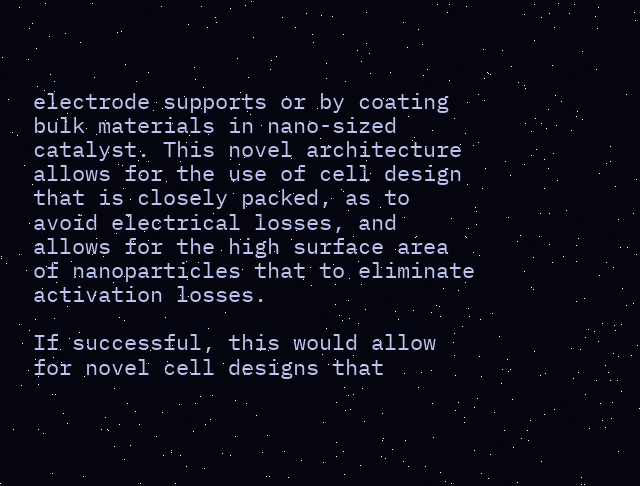electrode supports or by coating bulk materials in nano-sized catalyst. This novel architecture allows for the use of cell design that is closely packed, as to avoid electrical losses, and allows for the high surface area of nanoparticles that to eliminate activation losses.

If successful, this would allow for novel cell designs that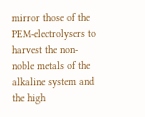mirror those of the PEM-electrolysers to harvest the non-noble metals of the alkaline system and the high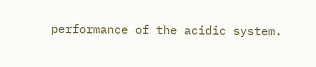performance of the acidic system.